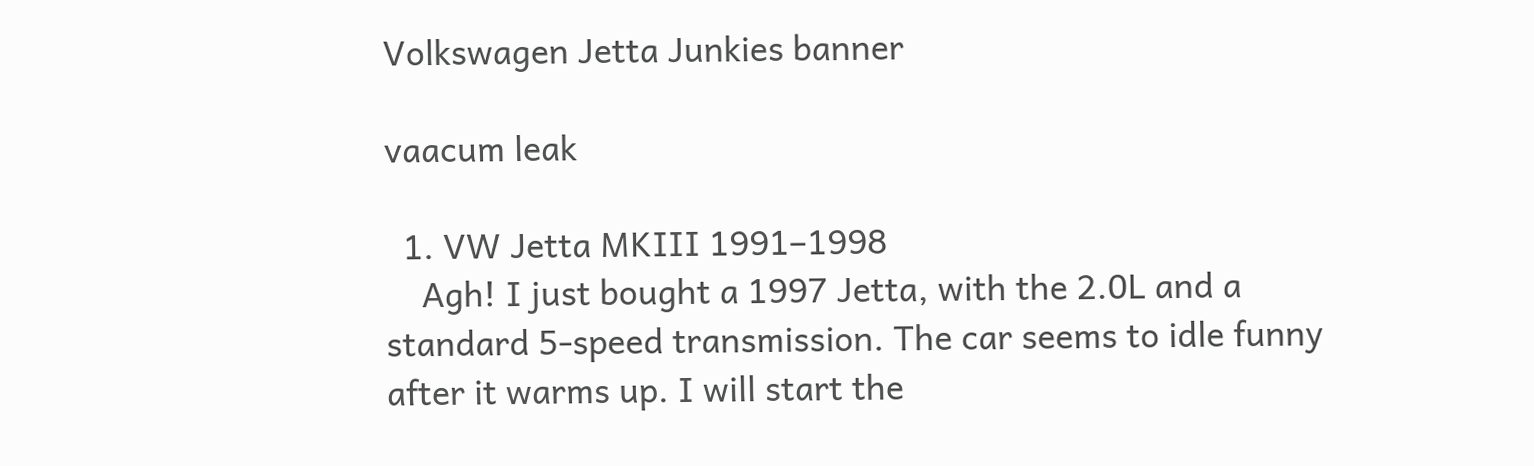Volkswagen Jetta Junkies banner

vaacum leak

  1. VW Jetta MKIII 1991–1998
    Agh! I just bought a 1997 Jetta, with the 2.0L and a standard 5-speed transmission. The car seems to idle funny after it warms up. I will start the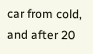car from cold, and after 20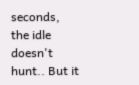seconds, the idle doesn't hunt.. But it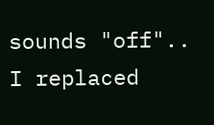sounds "off".. I replaced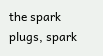the spark plugs, spark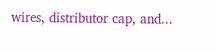wires, distributor cap, and...